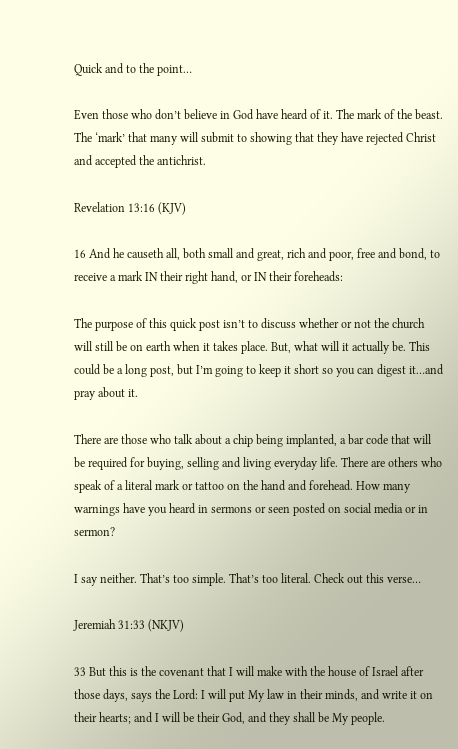Quick and to the point…

Even those who don’t believe in God have heard of it. The mark of the beast. The ‘mark’ that many will submit to showing that they have rejected Christ and accepted the antichrist.

Revelation 13:16 (KJV)

16 And he causeth all, both small and great, rich and poor, free and bond, to receive a mark IN their right hand, or IN their foreheads:

The purpose of this quick post isn’t to discuss whether or not the church will still be on earth when it takes place. But, what will it actually be. This could be a long post, but I’m going to keep it short so you can digest it…and pray about it.

There are those who talk about a chip being implanted, a bar code that will be required for buying, selling and living everyday life. There are others who speak of a literal mark or tattoo on the hand and forehead. How many warnings have you heard in sermons or seen posted on social media or in sermon?

I say neither. That’s too simple. That’s too literal. Check out this verse…

Jeremiah 31:33 (NKJV)

33 But this is the covenant that I will make with the house of Israel after those days, says the Lord: I will put My law in their minds, and write it on their hearts; and I will be their God, and they shall be My people.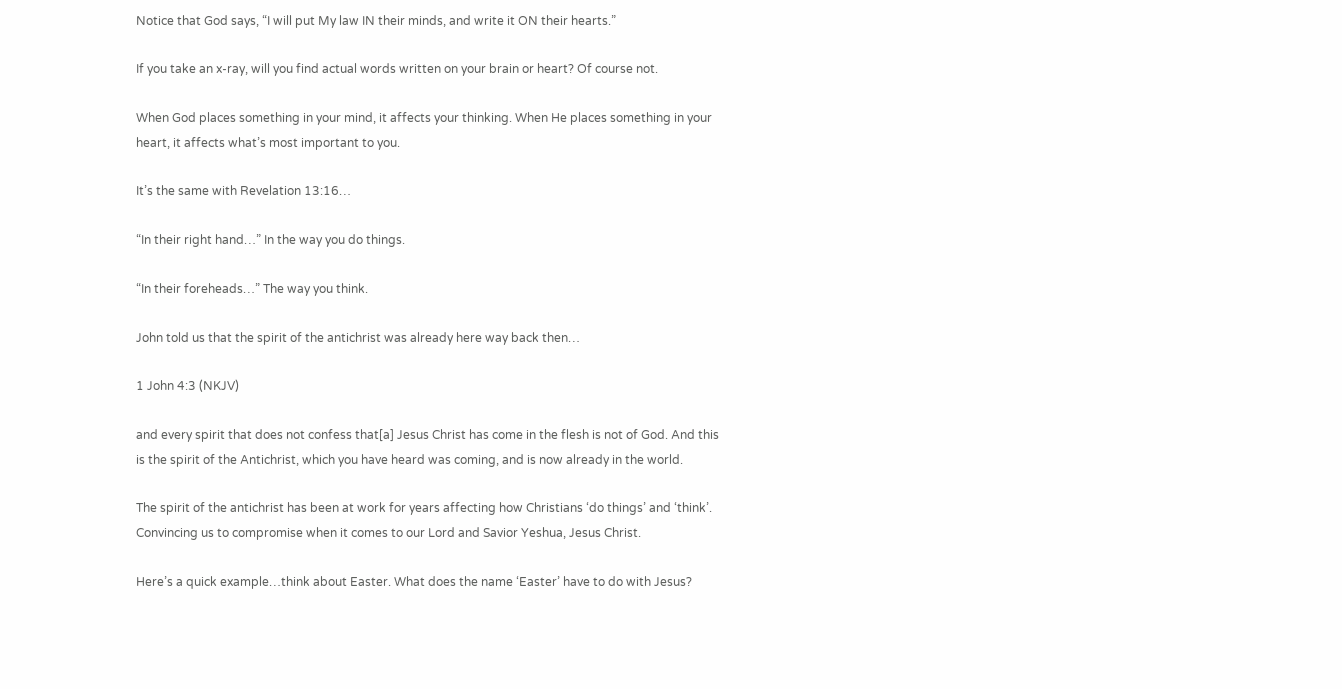Notice that God says, “I will put My law IN their minds, and write it ON their hearts.”

If you take an x-ray, will you find actual words written on your brain or heart? Of course not.

When God places something in your mind, it affects your thinking. When He places something in your heart, it affects what’s most important to you.

It’s the same with Revelation 13:16…

“In their right hand…” In the way you do things.

“In their foreheads…” The way you think.

John told us that the spirit of the antichrist was already here way back then…

1 John 4:3 (NKJV)

and every spirit that does not confess that[a] Jesus Christ has come in the flesh is not of God. And this is the spirit of the Antichrist, which you have heard was coming, and is now already in the world.

The spirit of the antichrist has been at work for years affecting how Christians ‘do things’ and ‘think’. Convincing us to compromise when it comes to our Lord and Savior Yeshua, Jesus Christ.

Here’s a quick example…think about Easter. What does the name ‘Easter’ have to do with Jesus?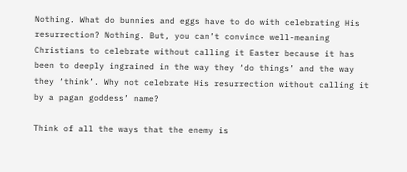Nothing. What do bunnies and eggs have to do with celebrating His resurrection? Nothing. But, you can’t convince well-meaning Christians to celebrate without calling it Easter because it has been to deeply ingrained in the way they ‘do things’ and the way they ‘think’. Why not celebrate His resurrection without calling it by a pagan goddess’ name?

Think of all the ways that the enemy is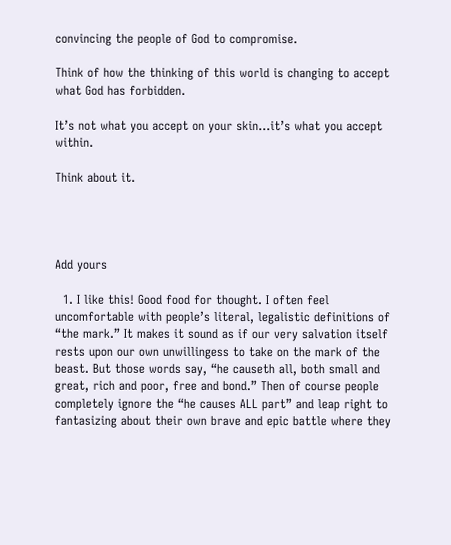convincing the people of God to compromise.

Think of how the thinking of this world is changing to accept what God has forbidden.

It’s not what you accept on your skin…it’s what you accept within.

Think about it.




Add yours

  1. I like this! Good food for thought. I often feel uncomfortable with people’s literal, legalistic definitions of “the mark.” It makes it sound as if our very salvation itself rests upon our own unwillingess to take on the mark of the beast. But those words say, “he causeth all, both small and great, rich and poor, free and bond.” Then of course people completely ignore the “he causes ALL part” and leap right to fantasizing about their own brave and epic battle where they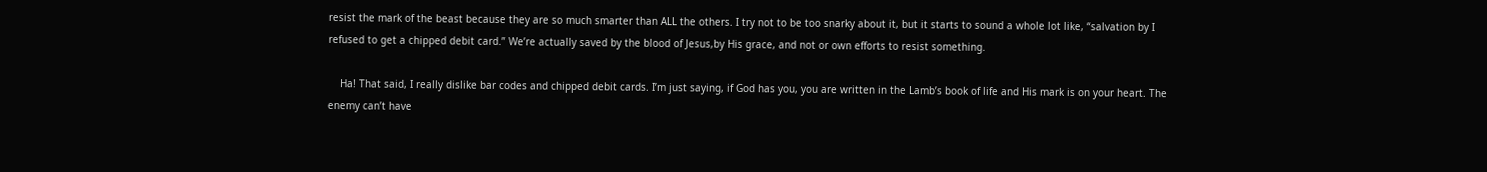resist the mark of the beast because they are so much smarter than ALL the others. I try not to be too snarky about it, but it starts to sound a whole lot like, “salvation by I refused to get a chipped debit card.” We’re actually saved by the blood of Jesus,by His grace, and not or own efforts to resist something.

    Ha! That said, I really dislike bar codes and chipped debit cards. I’m just saying, if God has you, you are written in the Lamb’s book of life and His mark is on your heart. The enemy can’t have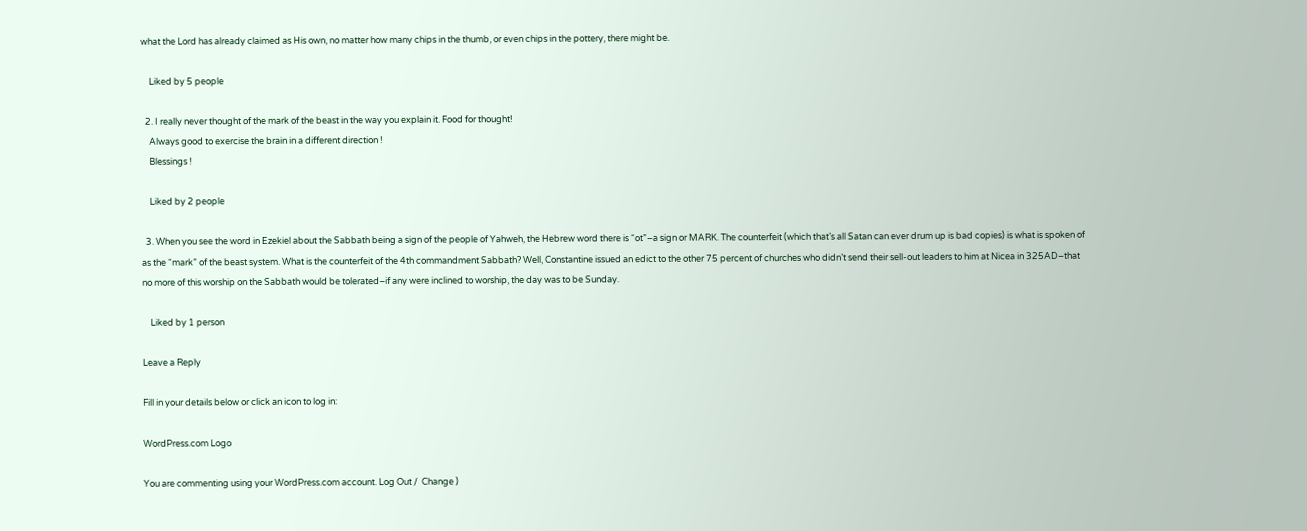what the Lord has already claimed as His own, no matter how many chips in the thumb, or even chips in the pottery, there might be.

    Liked by 5 people

  2. I really never thought of the mark of the beast in the way you explain it. Food for thought!
    Always good to exercise the brain in a different direction !
    Blessings !

    Liked by 2 people

  3. When you see the word in Ezekiel about the Sabbath being a sign of the people of Yahweh, the Hebrew word there is “ot”–a sign or MARK. The counterfeit (which that’s all Satan can ever drum up is bad copies) is what is spoken of as the “mark” of the beast system. What is the counterfeit of the 4th commandment Sabbath? Well, Constantine issued an edict to the other 75 percent of churches who didn’t send their sell-out leaders to him at Nicea in 325AD–that no more of this worship on the Sabbath would be tolerated–if any were inclined to worship, the day was to be Sunday.

    Liked by 1 person

Leave a Reply

Fill in your details below or click an icon to log in:

WordPress.com Logo

You are commenting using your WordPress.com account. Log Out /  Change )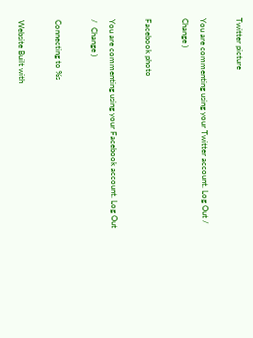Twitter picture

You are commenting using your Twitter account. Log Out /  Change )

Facebook photo

You are commenting using your Facebook account. Log Out /  Change )

Connecting to %s

Website Built with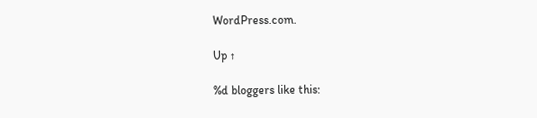WordPress.com.

Up ↑

%d bloggers like this: